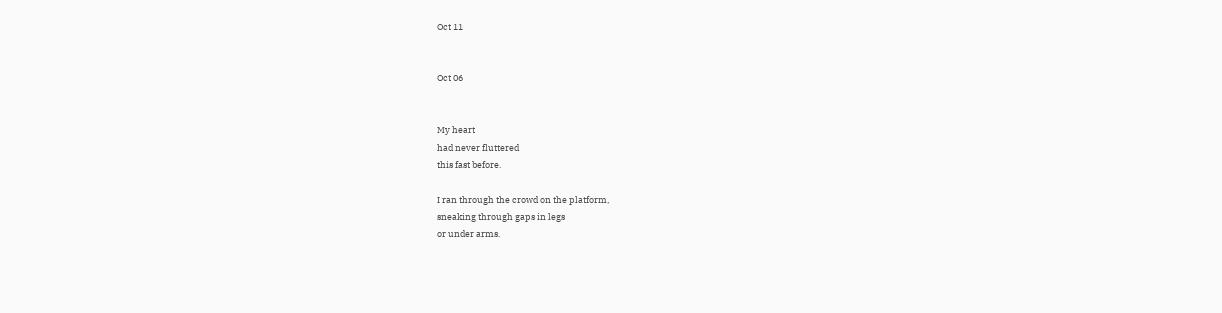Oct 11


Oct 06


My heart
had never fluttered
this fast before.

I ran through the crowd on the platform,
sneaking through gaps in legs
or under arms.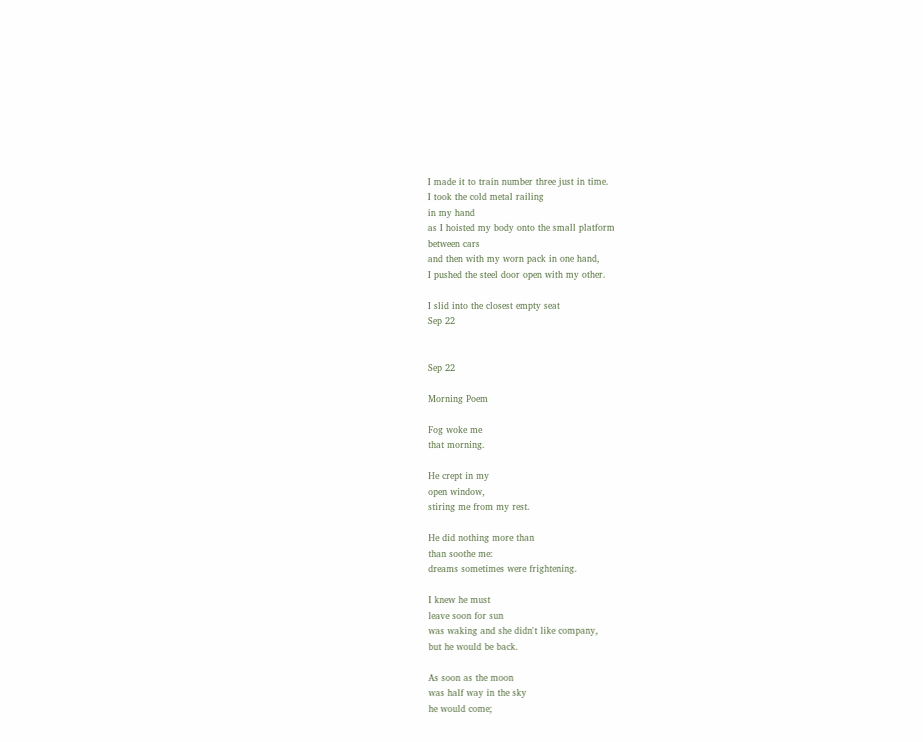I made it to train number three just in time.
I took the cold metal railing
in my hand
as I hoisted my body onto the small platform
between cars
and then with my worn pack in one hand,
I pushed the steel door open with my other.

I slid into the closest empty seat
Sep 22


Sep 22

Morning Poem

Fog woke me
that morning.

He crept in my
open window,
stiring me from my rest.

He did nothing more than
than soothe me:
dreams sometimes were frightening.

I knew he must
leave soon for sun
was waking and she didn't like company,
but he would be back.

As soon as the moon
was half way in the sky
he would come;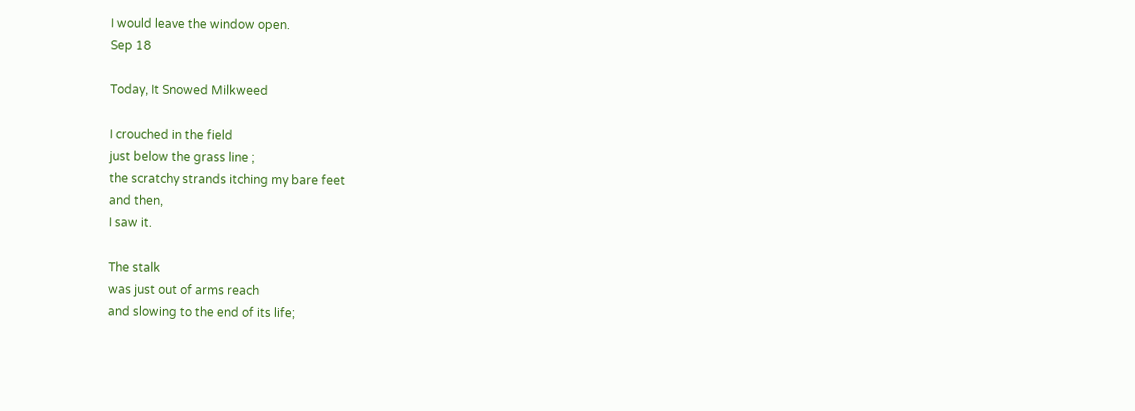I would leave the window open.
Sep 18

Today, It Snowed Milkweed

I crouched in the field
just below the grass line ;
the scratchy strands itching my bare feet
and then,
I saw it.

The stalk
was just out of arms reach
and slowing to the end of its life;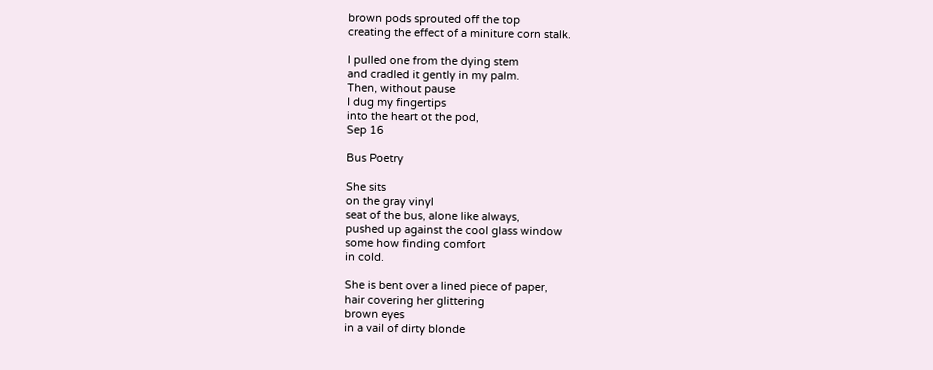brown pods sprouted off the top
creating the effect of a miniture corn stalk.

I pulled one from the dying stem
and cradled it gently in my palm.
Then, without pause
I dug my fingertips
into the heart ot the pod,
Sep 16

Bus Poetry

She sits
on the gray vinyl
seat of the bus, alone like always,
pushed up against the cool glass window
some how finding comfort
in cold.

She is bent over a lined piece of paper,
hair covering her glittering
brown eyes
in a vail of dirty blonde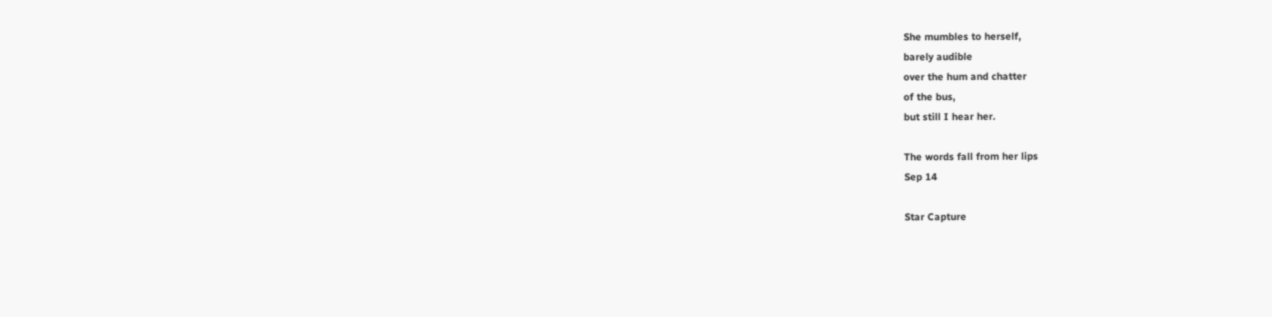She mumbles to herself,
barely audible
over the hum and chatter
of the bus,
but still I hear her.

The words fall from her lips
Sep 14

Star Capture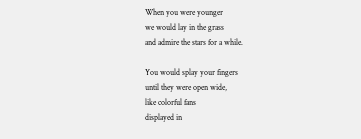When you were younger
we would lay in the grass
and admire the stars for a while.

You would splay your fingers
until they were open wide,
like colorful fans
displayed in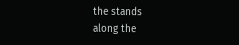the stands
along the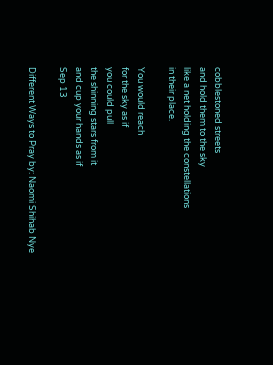cobblestoned streets
and hold them to the sky
like a net holding the constellations
in their place.

You would reach
for the sky as if
you could pull
the shinning stars from it
and cup your hands as if
Sep 13

Different Ways to Pray by: Naomi Shihab Nye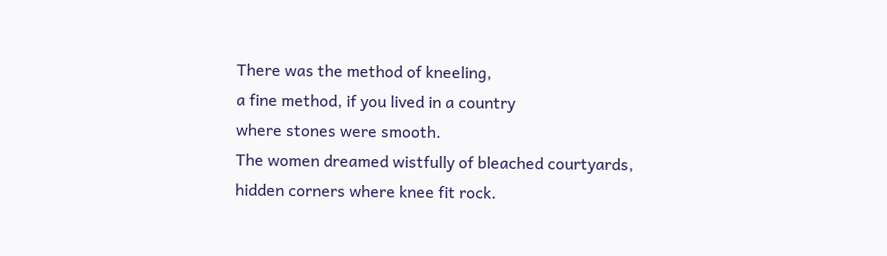There was the method of kneeling,
a fine method, if you lived in a country
where stones were smooth.
The women dreamed wistfully of bleached courtyards,
hidden corners where knee fit rock.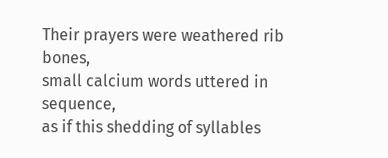Their prayers were weathered rib bones,
small calcium words uttered in sequence,
as if this shedding of syllables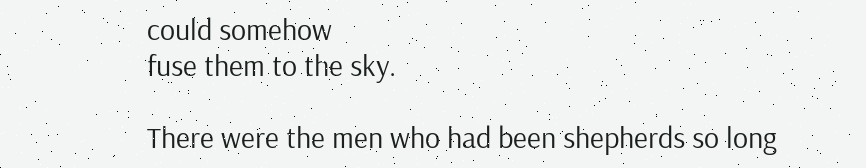could somehow
fuse them to the sky.

There were the men who had been shepherds so long